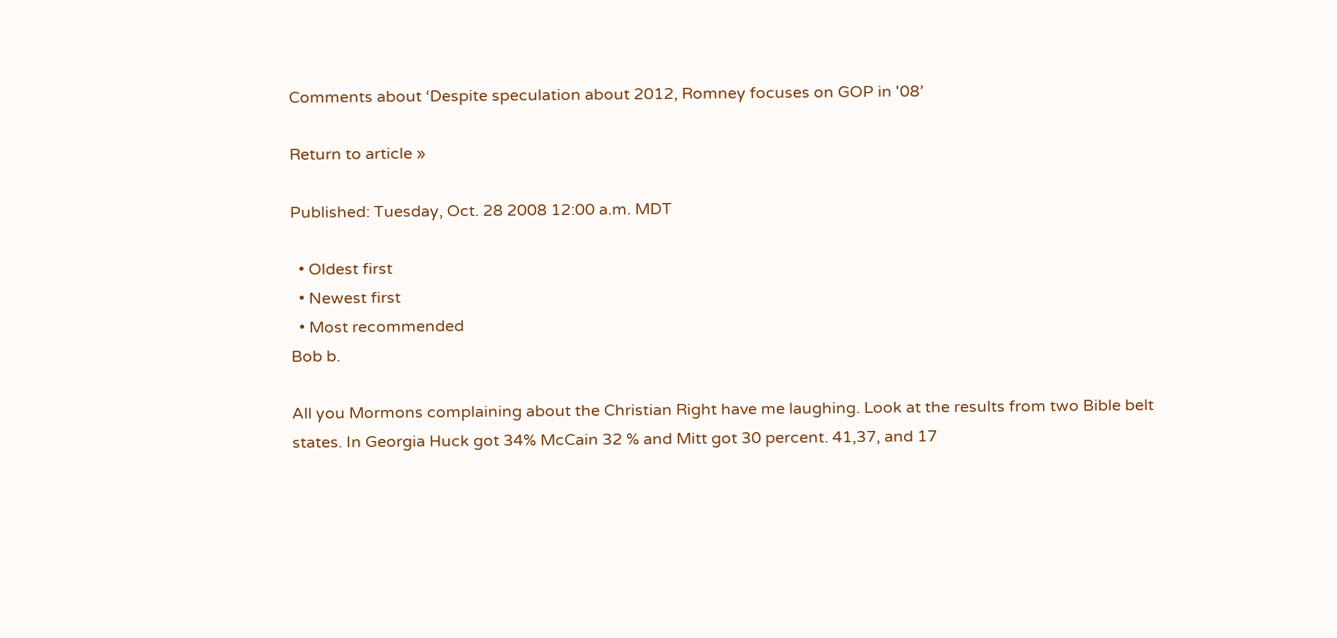Comments about ‘Despite speculation about 2012, Romney focuses on GOP in '08’

Return to article »

Published: Tuesday, Oct. 28 2008 12:00 a.m. MDT

  • Oldest first
  • Newest first
  • Most recommended
Bob b.

All you Mormons complaining about the Christian Right have me laughing. Look at the results from two Bible belt states. In Georgia Huck got 34% McCain 32 % and Mitt got 30 percent. 41,37, and 17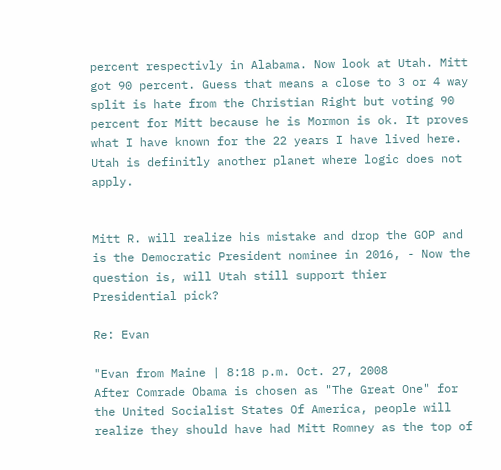percent respectivly in Alabama. Now look at Utah. Mitt got 90 percent. Guess that means a close to 3 or 4 way split is hate from the Christian Right but voting 90 percent for Mitt because he is Mormon is ok. It proves what I have known for the 22 years I have lived here. Utah is definitly another planet where logic does not apply.


Mitt R. will realize his mistake and drop the GOP and is the Democratic President nominee in 2016, - Now the question is, will Utah still support thier Presidential pick?

Re: Evan

"Evan from Maine | 8:18 p.m. Oct. 27, 2008
After Comrade Obama is chosen as "The Great One" for the United Socialist States Of America, people will realize they should have had Mitt Romney as the top of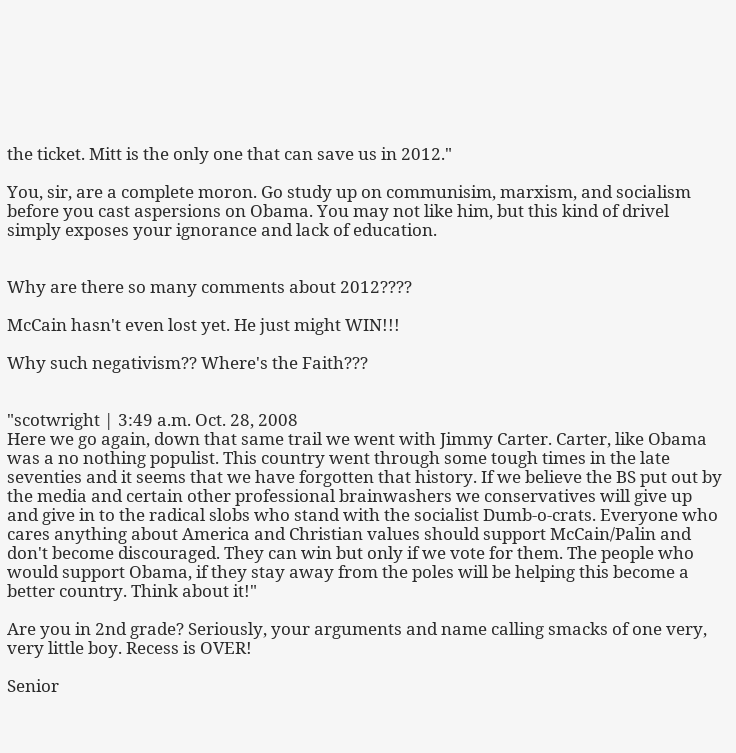the ticket. Mitt is the only one that can save us in 2012."

You, sir, are a complete moron. Go study up on communisim, marxism, and socialism before you cast aspersions on Obama. You may not like him, but this kind of drivel simply exposes your ignorance and lack of education.


Why are there so many comments about 2012????

McCain hasn't even lost yet. He just might WIN!!!

Why such negativism?? Where's the Faith???


"scotwright | 3:49 a.m. Oct. 28, 2008
Here we go again, down that same trail we went with Jimmy Carter. Carter, like Obama was a no nothing populist. This country went through some tough times in the late seventies and it seems that we have forgotten that history. If we believe the BS put out by the media and certain other professional brainwashers we conservatives will give up and give in to the radical slobs who stand with the socialist Dumb-o-crats. Everyone who cares anything about America and Christian values should support McCain/Palin and don't become discouraged. They can win but only if we vote for them. The people who would support Obama, if they stay away from the poles will be helping this become a better country. Think about it!"

Are you in 2nd grade? Seriously, your arguments and name calling smacks of one very, very little boy. Recess is OVER!

Senior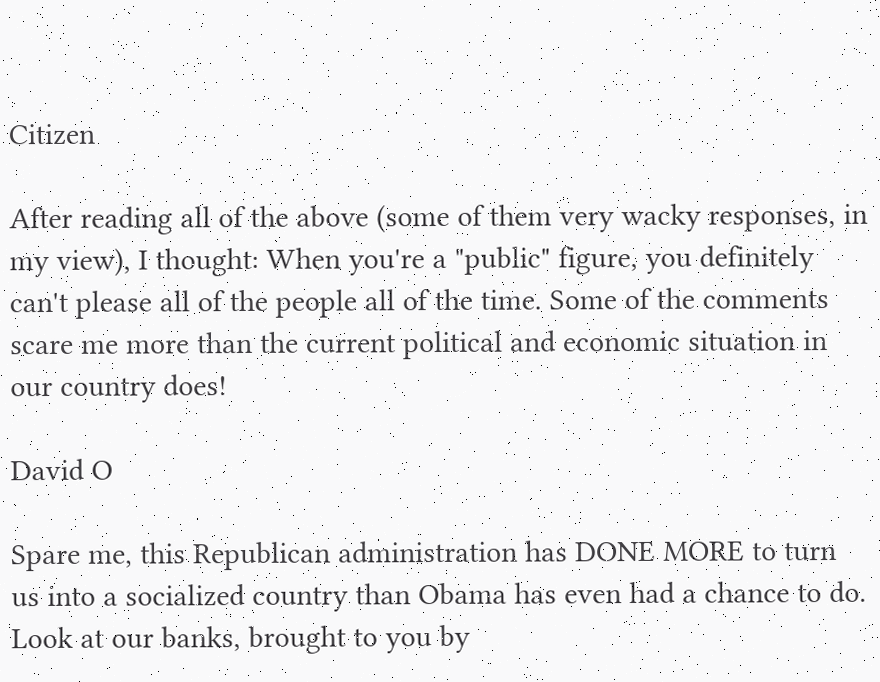Citizen

After reading all of the above (some of them very wacky responses, in my view), I thought: When you're a "public" figure, you definitely can't please all of the people all of the time. Some of the comments scare me more than the current political and economic situation in our country does!

David O

Spare me, this Republican administration has DONE MORE to turn us into a socialized country than Obama has even had a chance to do. Look at our banks, brought to you by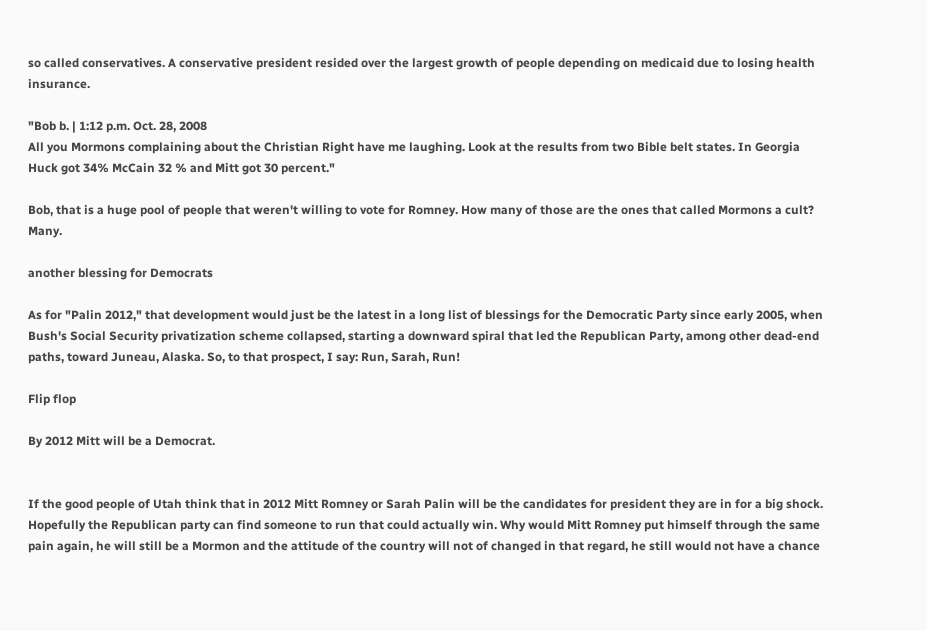so called conservatives. A conservative president resided over the largest growth of people depending on medicaid due to losing health insurance.

"Bob b. | 1:12 p.m. Oct. 28, 2008
All you Mormons complaining about the Christian Right have me laughing. Look at the results from two Bible belt states. In Georgia Huck got 34% McCain 32 % and Mitt got 30 percent."

Bob, that is a huge pool of people that weren't willing to vote for Romney. How many of those are the ones that called Mormons a cult? Many.

another blessing for Democrats

As for "Palin 2012," that development would just be the latest in a long list of blessings for the Democratic Party since early 2005, when Bush's Social Security privatization scheme collapsed, starting a downward spiral that led the Republican Party, among other dead-end paths, toward Juneau, Alaska. So, to that prospect, I say: Run, Sarah, Run!

Flip flop

By 2012 Mitt will be a Democrat.


If the good people of Utah think that in 2012 Mitt Romney or Sarah Palin will be the candidates for president they are in for a big shock. Hopefully the Republican party can find someone to run that could actually win. Why would Mitt Romney put himself through the same pain again, he will still be a Mormon and the attitude of the country will not of changed in that regard, he still would not have a chance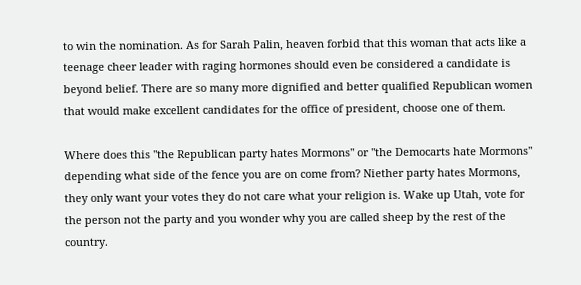to win the nomination. As for Sarah Palin, heaven forbid that this woman that acts like a teenage cheer leader with raging hormones should even be considered a candidate is beyond belief. There are so many more dignified and better qualified Republican women that would make excellent candidates for the office of president, choose one of them.

Where does this "the Republican party hates Mormons" or "the Democarts hate Mormons" depending what side of the fence you are on come from? Niether party hates Mormons, they only want your votes they do not care what your religion is. Wake up Utah, vote for the person not the party and you wonder why you are called sheep by the rest of the country.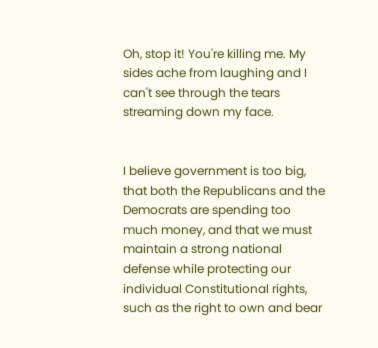Oh, stop it! You're killing me. My sides ache from laughing and I can't see through the tears streaming down my face.


I believe government is too big, that both the Republicans and the Democrats are spending too much money, and that we must maintain a strong national defense while protecting our individual Constitutional rights, such as the right to own and bear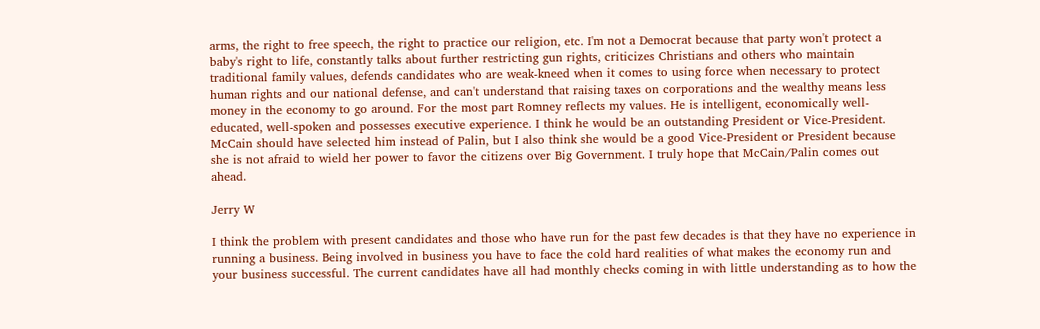arms, the right to free speech, the right to practice our religion, etc. I'm not a Democrat because that party won't protect a baby's right to life, constantly talks about further restricting gun rights, criticizes Christians and others who maintain traditional family values, defends candidates who are weak-kneed when it comes to using force when necessary to protect human rights and our national defense, and can't understand that raising taxes on corporations and the wealthy means less money in the economy to go around. For the most part Romney reflects my values. He is intelligent, economically well-educated, well-spoken and possesses executive experience. I think he would be an outstanding President or Vice-President. McCain should have selected him instead of Palin, but I also think she would be a good Vice-President or President because she is not afraid to wield her power to favor the citizens over Big Government. I truly hope that McCain/Palin comes out ahead.

Jerry W

I think the problem with present candidates and those who have run for the past few decades is that they have no experience in running a business. Being involved in business you have to face the cold hard realities of what makes the economy run and your business successful. The current candidates have all had monthly checks coming in with little understanding as to how the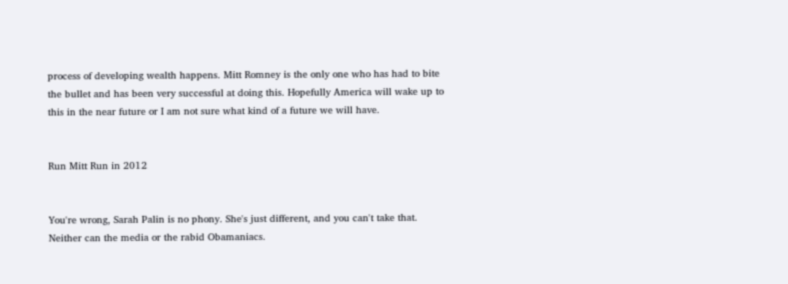process of developing wealth happens. Mitt Romney is the only one who has had to bite the bullet and has been very successful at doing this. Hopefully America will wake up to this in the near future or I am not sure what kind of a future we will have.


Run Mitt Run in 2012


You're wrong, Sarah Palin is no phony. She's just different, and you can't take that. Neither can the media or the rabid Obamaniacs.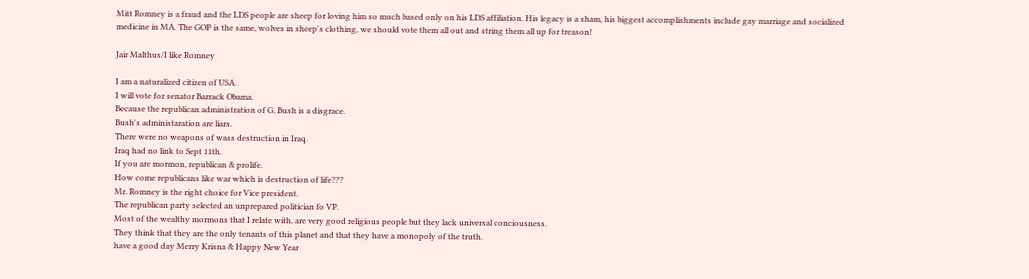Mitt Romney is a fraud and the LDS people are sheep for loving him so much based only on his LDS affiliation. His legacy is a sham, his biggest accomplishments include gay marriage and socialized medicine in MA. The GOP is the same, wolves in sheep's clothing, we should vote them all out and string them all up for treason!

Jair Malthus/I like Romney

I am a naturalized citizen of USA.
I will vote for senator Barrack Obama.
Because the republican administration of G. Bush is a disgrace.
Bush's administaration are liars.
There were no weapons of wass destruction in Iraq.
Iraq had no link to Sept 11th.
If you are mormon, republican & prolife.
How come republicans like war which is destruction of life???
Mr. Romney is the right choice for Vice president.
The republican party selected an unprepared politician fo VP.
Most of the wealthy mormons that I relate with, are very good religious people but they lack universal conciousness.
They think that they are the only tenants of this planet and that they have a monopoly of the truth.
have a good day Merry Krisna & Happy New Year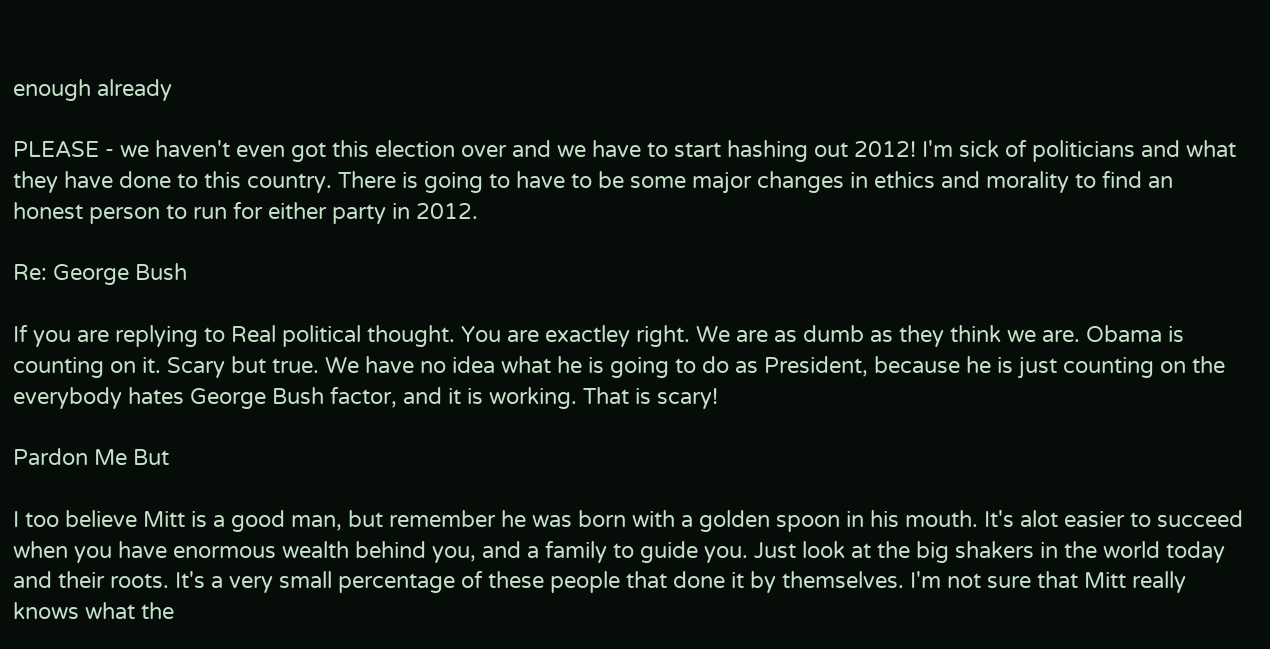enough already

PLEASE - we haven't even got this election over and we have to start hashing out 2012! I'm sick of politicians and what they have done to this country. There is going to have to be some major changes in ethics and morality to find an honest person to run for either party in 2012.

Re: George Bush

If you are replying to Real political thought. You are exactley right. We are as dumb as they think we are. Obama is counting on it. Scary but true. We have no idea what he is going to do as President, because he is just counting on the everybody hates George Bush factor, and it is working. That is scary!

Pardon Me But

I too believe Mitt is a good man, but remember he was born with a golden spoon in his mouth. It's alot easier to succeed when you have enormous wealth behind you, and a family to guide you. Just look at the big shakers in the world today and their roots. It's a very small percentage of these people that done it by themselves. I'm not sure that Mitt really knows what the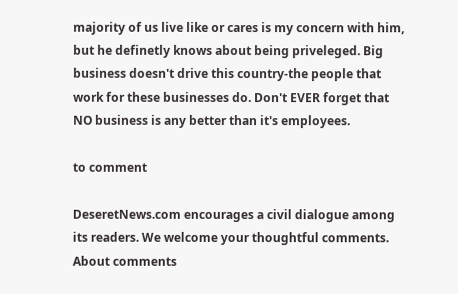majority of us live like or cares is my concern with him, but he definetly knows about being priveleged. Big business doesn't drive this country-the people that work for these businesses do. Don't EVER forget that NO business is any better than it's employees.

to comment

DeseretNews.com encourages a civil dialogue among its readers. We welcome your thoughtful comments.
About comments